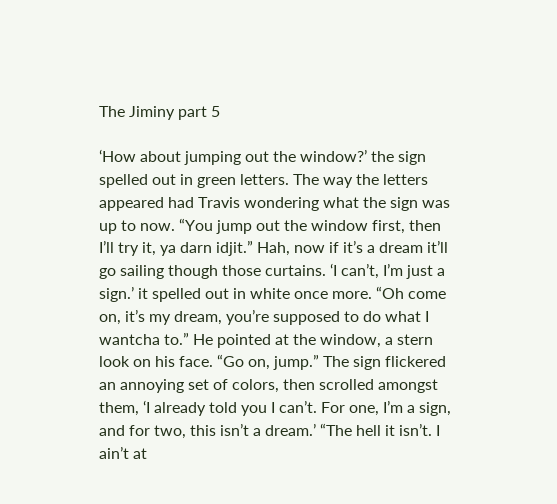The Jiminy part 5

‘How about jumping out the window?’ the sign spelled out in green letters. The way the letters appeared had Travis wondering what the sign was up to now. “You jump out the window first, then I’ll try it, ya darn idjit.” Hah, now if it’s a dream it’ll go sailing though those curtains. ‘I can’t, I’m just a sign.’ it spelled out in white once more. “Oh come on, it’s my dream, you’re supposed to do what I wantcha to.” He pointed at the window, a stern look on his face. “Go on, jump.” The sign flickered an annoying set of colors, then scrolled amongst them, ‘I already told you I can’t. For one, I’m a sign, and for two, this isn’t a dream.’ “The hell it isn’t. I ain’t at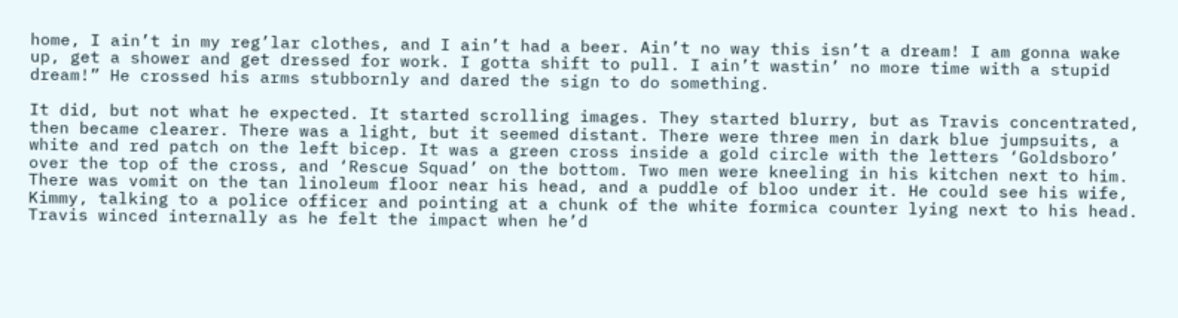home, I ain’t in my reg’lar clothes, and I ain’t had a beer. Ain’t no way this isn’t a dream! I am gonna wake up, get a shower and get dressed for work. I gotta shift to pull. I ain’t wastin’ no more time with a stupid dream!” He crossed his arms stubbornly and dared the sign to do something.

It did, but not what he expected. It started scrolling images. They started blurry, but as Travis concentrated, then became clearer. There was a light, but it seemed distant. There were three men in dark blue jumpsuits, a white and red patch on the left bicep. It was a green cross inside a gold circle with the letters ‘Goldsboro’ over the top of the cross, and ‘Rescue Squad’ on the bottom. Two men were kneeling in his kitchen next to him. There was vomit on the tan linoleum floor near his head, and a puddle of bloo under it. He could see his wife, Kimmy, talking to a police officer and pointing at a chunk of the white formica counter lying next to his head. Travis winced internally as he felt the impact when he’d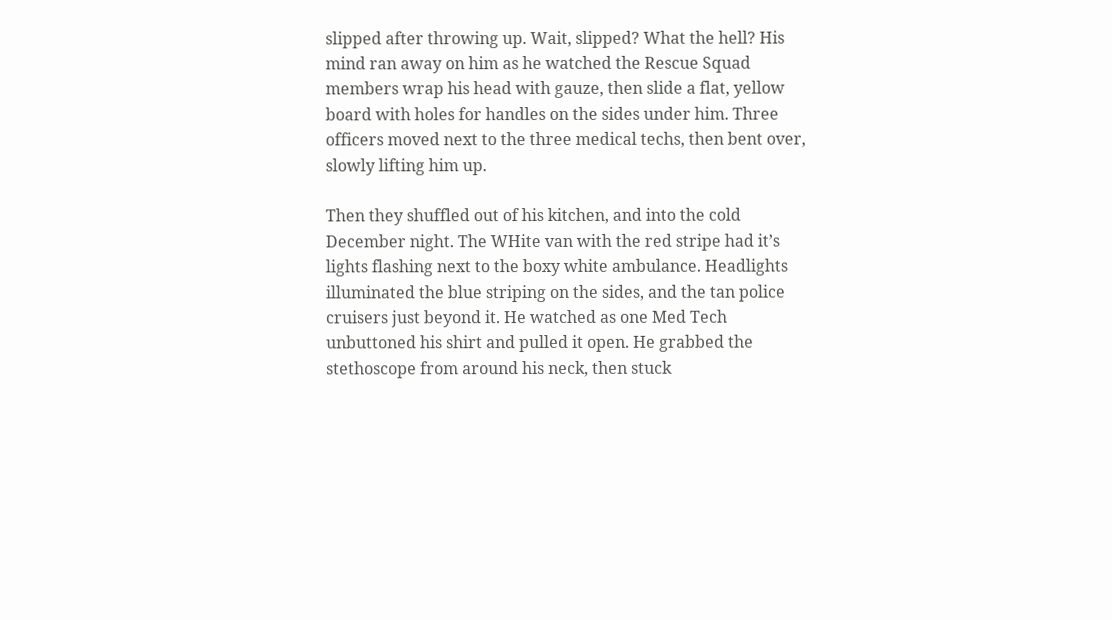slipped after throwing up. Wait, slipped? What the hell? His mind ran away on him as he watched the Rescue Squad members wrap his head with gauze, then slide a flat, yellow board with holes for handles on the sides under him. Three officers moved next to the three medical techs, then bent over, slowly lifting him up.

Then they shuffled out of his kitchen, and into the cold December night. The WHite van with the red stripe had it’s lights flashing next to the boxy white ambulance. Headlights illuminated the blue striping on the sides, and the tan police cruisers just beyond it. He watched as one Med Tech unbuttoned his shirt and pulled it open. He grabbed the stethoscope from around his neck, then stuck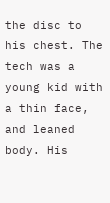the disc to his chest. The tech was a young kid with a thin face, and leaned body. His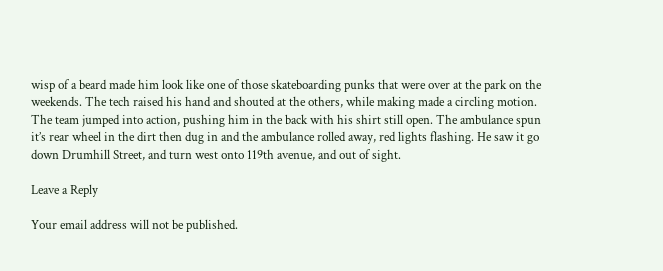wisp of a beard made him look like one of those skateboarding punks that were over at the park on the weekends. The tech raised his hand and shouted at the others, while making made a circling motion. The team jumped into action, pushing him in the back with his shirt still open. The ambulance spun it’s rear wheel in the dirt then dug in and the ambulance rolled away, red lights flashing. He saw it go down Drumhill Street, and turn west onto 119th avenue, and out of sight.

Leave a Reply

Your email address will not be published.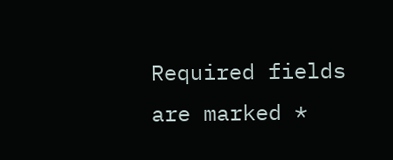Required fields are marked *